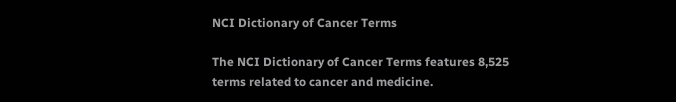NCI Dictionary of Cancer Terms

The NCI Dictionary of Cancer Terms features 8,525 terms related to cancer and medicine.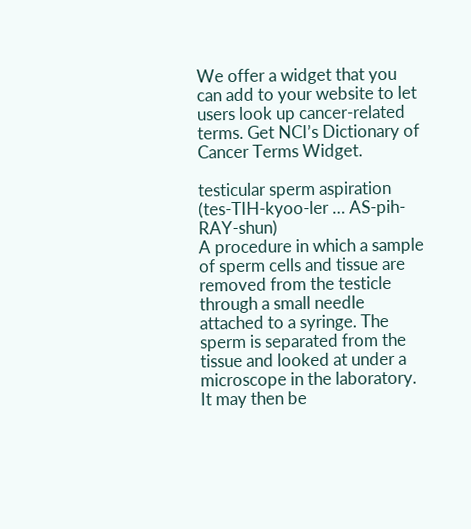We offer a widget that you can add to your website to let users look up cancer-related terms. Get NCI’s Dictionary of Cancer Terms Widget.

testicular sperm aspiration
(tes-TIH-kyoo-ler … AS-pih-RAY-shun)
A procedure in which a sample of sperm cells and tissue are removed from the testicle through a small needle attached to a syringe. The sperm is separated from the tissue and looked at under a microscope in the laboratory. It may then be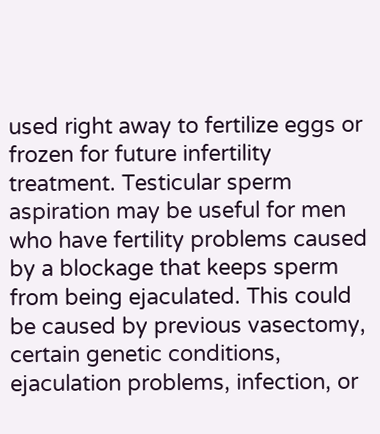used right away to fertilize eggs or frozen for future infertility treatment. Testicular sperm aspiration may be useful for men who have fertility problems caused by a blockage that keeps sperm from being ejaculated. This could be caused by previous vasectomy, certain genetic conditions, ejaculation problems, infection, or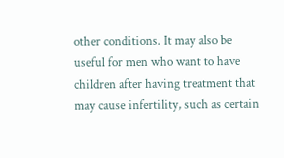other conditions. It may also be useful for men who want to have children after having treatment that may cause infertility, such as certain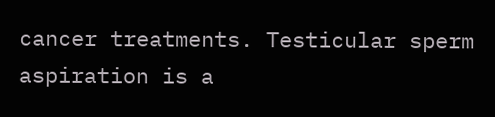cancer treatments. Testicular sperm aspiration is a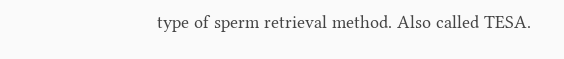type of sperm retrieval method. Also called TESA.